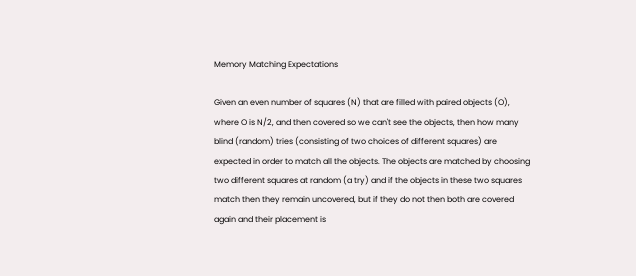Memory Matching Expectations

Given an even number of squares (N) that are filled with paired objects (O), where O is N/2, and then covered so we can't see the objects, then how many blind (random) tries (consisting of two choices of different squares) are expected in order to match all the objects. The objects are matched by choosing two different squares at random (a try) and if the objects in these two squares match then they remain uncovered, but if they do not then both are covered again and their placement is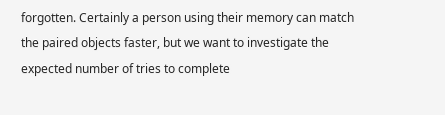forgotten. Certainly a person using their memory can match the paired objects faster, but we want to investigate the expected number of tries to complete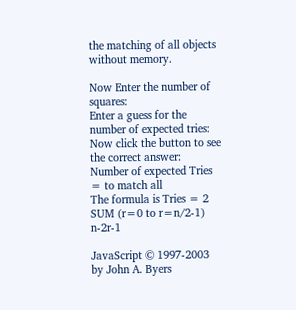the matching of all objects without memory.

Now Enter the number of squares:
Enter a guess for the number of expected tries:
Now click the button to see the correct answer:
Number of expected Tries = to match all
The formula is Tries = 2 SUM (r=0 to r=n/2-1) n-2r-1

JavaScript © 1997-2003 by John A. Byers